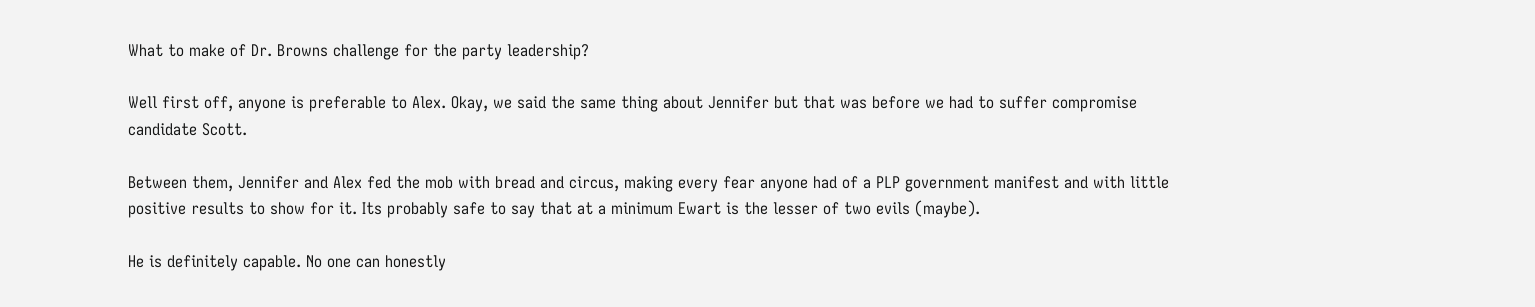What to make of Dr. Browns challenge for the party leadership?

Well first off, anyone is preferable to Alex. Okay, we said the same thing about Jennifer but that was before we had to suffer compromise candidate Scott.

Between them, Jennifer and Alex fed the mob with bread and circus, making every fear anyone had of a PLP government manifest and with little positive results to show for it. Its probably safe to say that at a minimum Ewart is the lesser of two evils (maybe).

He is definitely capable. No one can honestly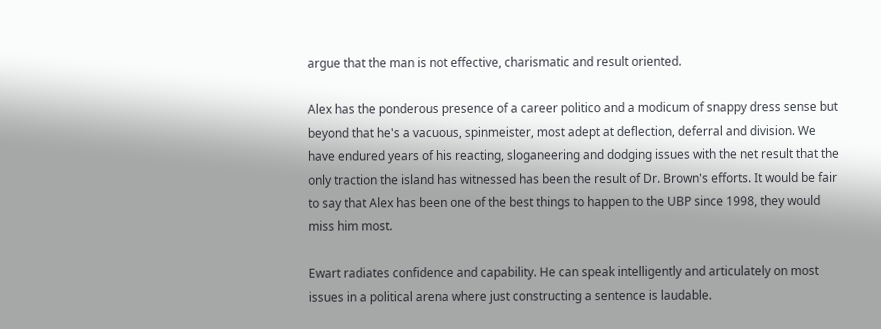argue that the man is not effective, charismatic and result oriented.

Alex has the ponderous presence of a career politico and a modicum of snappy dress sense but beyond that he's a vacuous, spinmeister, most adept at deflection, deferral and division. We have endured years of his reacting, sloganeering and dodging issues with the net result that the only traction the island has witnessed has been the result of Dr. Brown's efforts. It would be fair to say that Alex has been one of the best things to happen to the UBP since 1998, they would miss him most.

Ewart radiates confidence and capability. He can speak intelligently and articulately on most issues in a political arena where just constructing a sentence is laudable.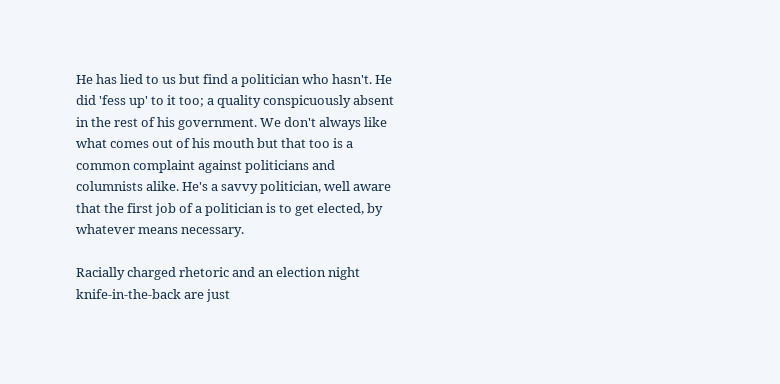He has lied to us but find a politician who hasn't. He did 'fess up' to it too; a quality conspicuously absent in the rest of his government. We don't always like what comes out of his mouth but that too is a common complaint against politicians and columnists alike. He's a savvy politician, well aware that the first job of a politician is to get elected, by whatever means necessary.

Racially charged rhetoric and an election night knife-in-the-back are just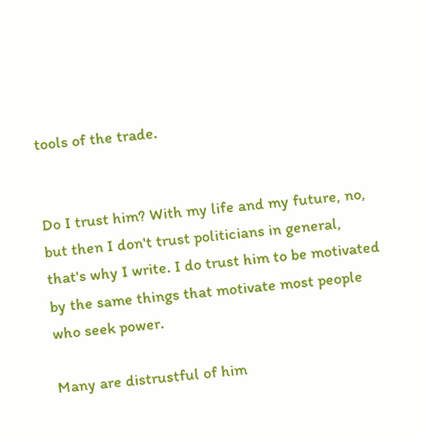tools of the trade.


Do I trust him? With my life and my future, no, but then I don't trust politicians in general, that's why I write. I do trust him to be motivated by the same things that motivate most people who seek power.

Many are distrustful of him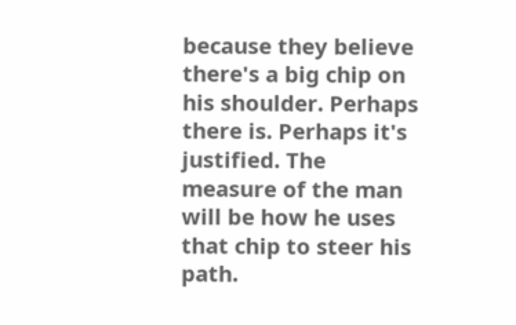because they believe there's a big chip on his shoulder. Perhaps there is. Perhaps it's justified. The measure of the man will be how he uses that chip to steer his path.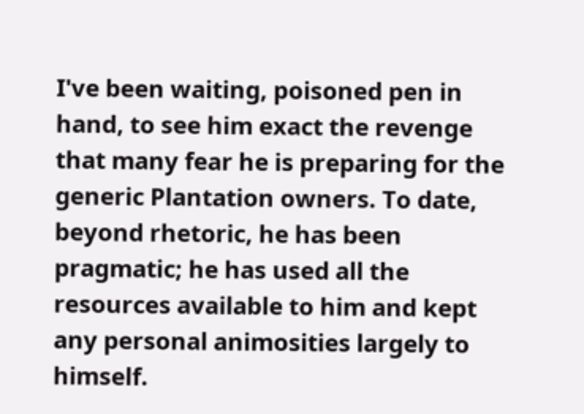I've been waiting, poisoned pen in hand, to see him exact the revenge that many fear he is preparing for the generic Plantation owners. To date, beyond rhetoric, he has been pragmatic; he has used all the resources available to him and kept any personal animosities largely to himself.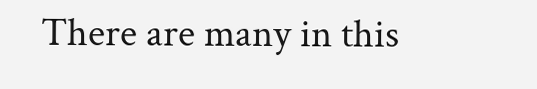There are many in this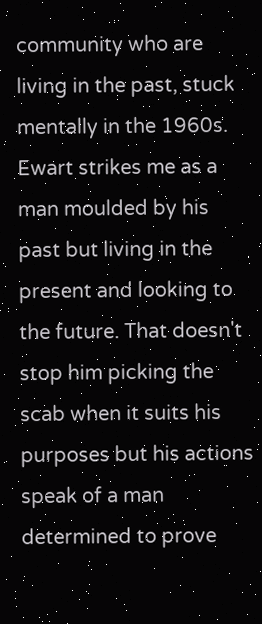community who are living in the past, stuck mentally in the 1960s. Ewart strikes me as a man moulded by his past but living in the present and looking to the future. That doesn't stop him picking the scab when it suits his purposes but his actions speak of a man determined to prove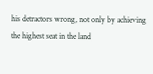his detractors wrong, not only by achieving the highest seat in the land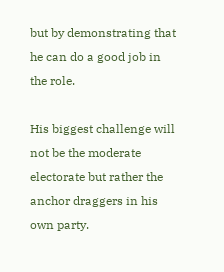but by demonstrating that he can do a good job in the role.

His biggest challenge will not be the moderate electorate but rather the anchor draggers in his own party.